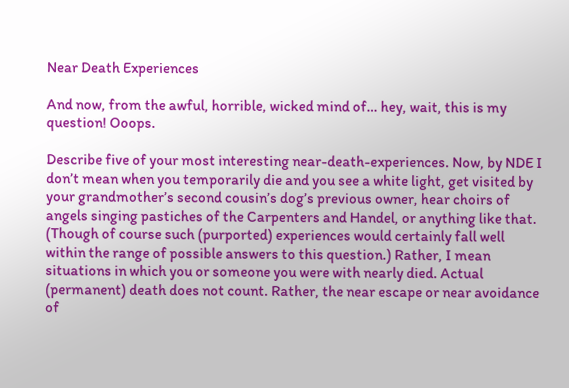Near Death Experiences

And now, from the awful, horrible, wicked mind of… hey, wait, this is my question! Ooops.

Describe five of your most interesting near-death-experiences. Now, by NDE I don’t mean when you temporarily die and you see a white light, get visited by your grandmother’s second cousin’s dog’s previous owner, hear choirs of angels singing pastiches of the Carpenters and Handel, or anything like that. (Though of course such (purported) experiences would certainly fall well within the range of possible answers to this question.) Rather, I mean situations in which you or someone you were with nearly died. Actual (permanent) death does not count. Rather, the near escape or near avoidance of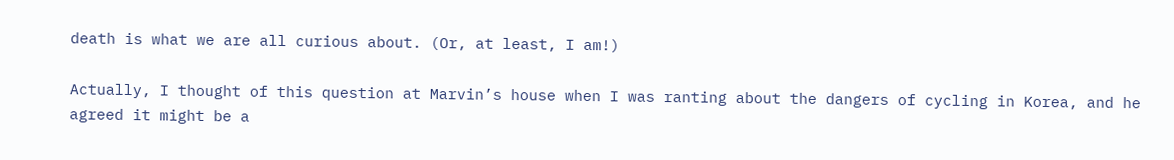death is what we are all curious about. (Or, at least, I am!)

Actually, I thought of this question at Marvin’s house when I was ranting about the dangers of cycling in Korea, and he agreed it might be a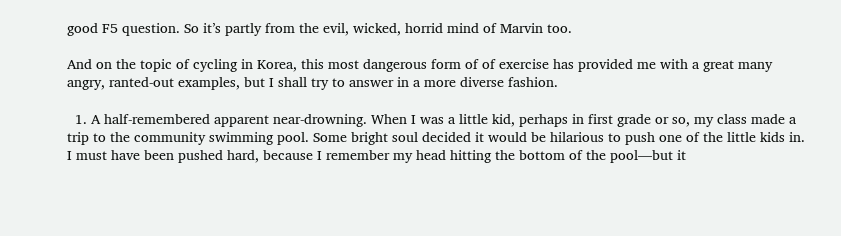good F5 question. So it’s partly from the evil, wicked, horrid mind of Marvin too.

And on the topic of cycling in Korea, this most dangerous form of of exercise has provided me with a great many angry, ranted-out examples, but I shall try to answer in a more diverse fashion.

  1. A half-remembered apparent near-drowning. When I was a little kid, perhaps in first grade or so, my class made a trip to the community swimming pool. Some bright soul decided it would be hilarious to push one of the little kids in. I must have been pushed hard, because I remember my head hitting the bottom of the pool—but it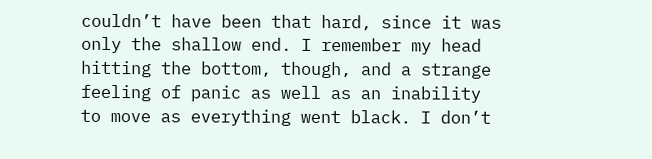couldn’t have been that hard, since it was only the shallow end. I remember my head hitting the bottom, though, and a strange feeling of panic as well as an inability to move as everything went black. I don’t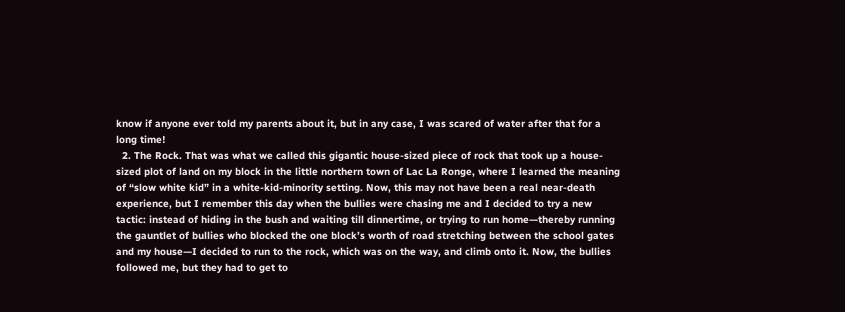know if anyone ever told my parents about it, but in any case, I was scared of water after that for a long time!
  2. The Rock. That was what we called this gigantic house-sized piece of rock that took up a house-sized plot of land on my block in the little northern town of Lac La Ronge, where I learned the meaning of “slow white kid” in a white-kid-minority setting. Now, this may not have been a real near-death experience, but I remember this day when the bullies were chasing me and I decided to try a new tactic: instead of hiding in the bush and waiting till dinnertime, or trying to run home—thereby running the gauntlet of bullies who blocked the one block’s worth of road stretching between the school gates and my house—I decided to run to the rock, which was on the way, and climb onto it. Now, the bullies followed me, but they had to get to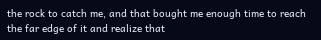the rock to catch me, and that bought me enough time to reach the far edge of it and realize that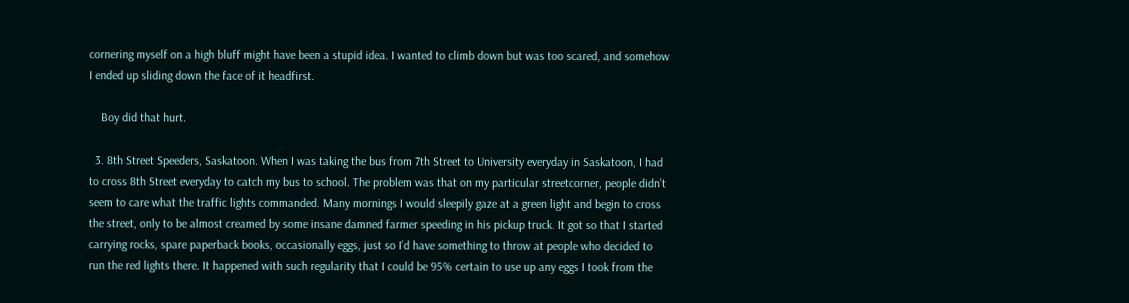cornering myself on a high bluff might have been a stupid idea. I wanted to climb down but was too scared, and somehow I ended up sliding down the face of it headfirst.

    Boy did that hurt.

  3. 8th Street Speeders, Saskatoon. When I was taking the bus from 7th Street to University everyday in Saskatoon, I had to cross 8th Street everyday to catch my bus to school. The problem was that on my particular streetcorner, people didn’t seem to care what the traffic lights commanded. Many mornings I would sleepily gaze at a green light and begin to cross the street, only to be almost creamed by some insane damned farmer speeding in his pickup truck. It got so that I started carrying rocks, spare paperback books, occasionally eggs, just so I’d have something to throw at people who decided to run the red lights there. It happened with such regularity that I could be 95% certain to use up any eggs I took from the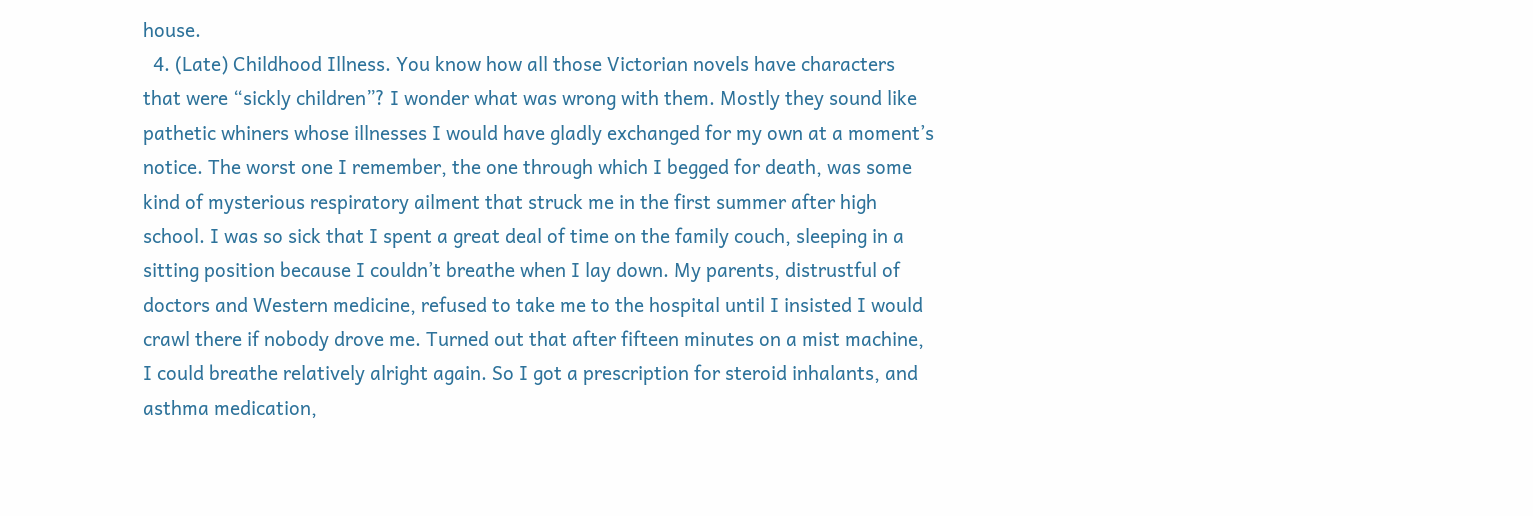house.
  4. (Late) Childhood Illness. You know how all those Victorian novels have characters that were “sickly children”? I wonder what was wrong with them. Mostly they sound like pathetic whiners whose illnesses I would have gladly exchanged for my own at a moment’s notice. The worst one I remember, the one through which I begged for death, was some kind of mysterious respiratory ailment that struck me in the first summer after high school. I was so sick that I spent a great deal of time on the family couch, sleeping in a sitting position because I couldn’t breathe when I lay down. My parents, distrustful of doctors and Western medicine, refused to take me to the hospital until I insisted I would crawl there if nobody drove me. Turned out that after fifteen minutes on a mist machine, I could breathe relatively alright again. So I got a prescription for steroid inhalants, and asthma medication,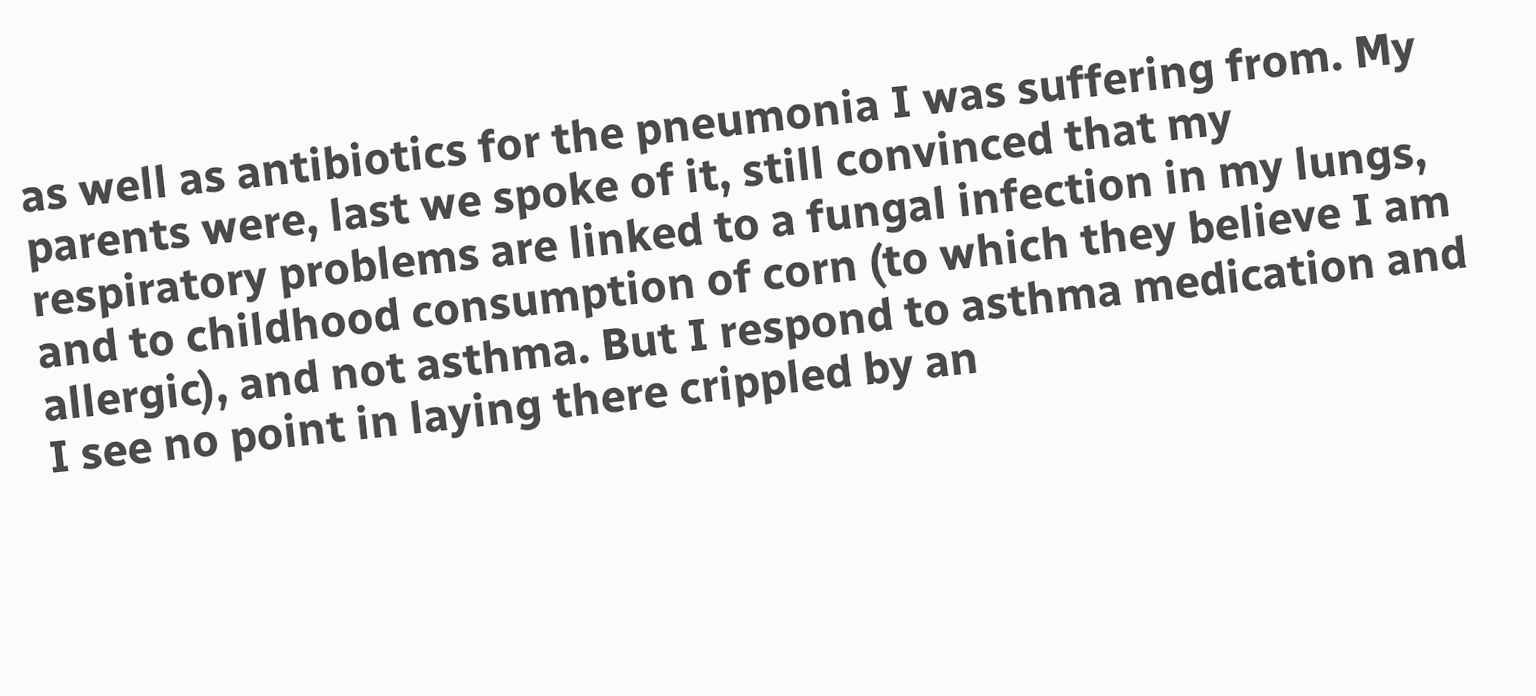as well as antibiotics for the pneumonia I was suffering from. My parents were, last we spoke of it, still convinced that my respiratory problems are linked to a fungal infection in my lungs, and to childhood consumption of corn (to which they believe I am allergic), and not asthma. But I respond to asthma medication and I see no point in laying there crippled by an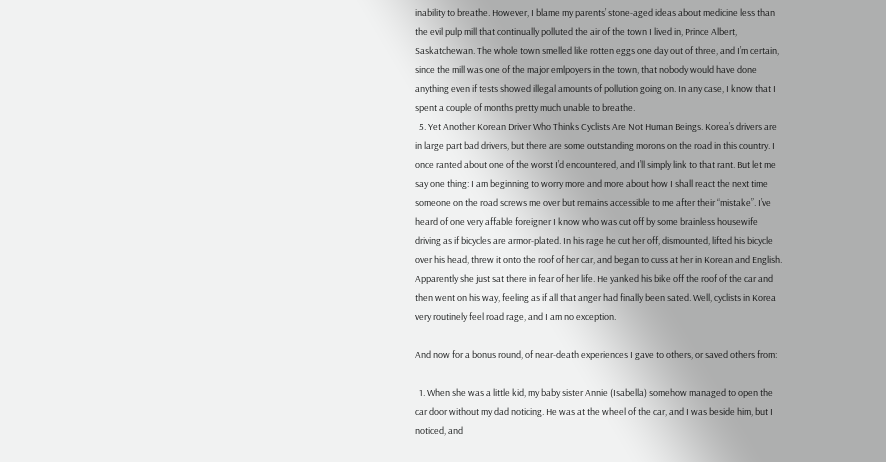inability to breathe. However, I blame my parents’ stone-aged ideas about medicine less than the evil pulp mill that continually polluted the air of the town I lived in, Prince Albert, Saskatchewan. The whole town smelled like rotten eggs one day out of three, and I’m certain, since the mill was one of the major emlpoyers in the town, that nobody would have done anything even if tests showed illegal amounts of pollution going on. In any case, I know that I spent a couple of months pretty much unable to breathe.
  5. Yet Another Korean Driver Who Thinks Cyclists Are Not Human Beings. Korea’s drivers are in large part bad drivers, but there are some outstanding morons on the road in this country. I once ranted about one of the worst I’d encountered, and I’ll simply link to that rant. But let me say one thing: I am beginning to worry more and more about how I shall react the next time someone on the road screws me over but remains accessible to me after their “mistake”. I’ve heard of one very affable foreigner I know who was cut off by some brainless housewife driving as if bicycles are armor-plated. In his rage he cut her off, dismounted, lifted his bicycle over his head, threw it onto the roof of her car, and began to cuss at her in Korean and English. Apparently she just sat there in fear of her life. He yanked his bike off the roof of the car and then went on his way, feeling as if all that anger had finally been sated. Well, cyclists in Korea very routinely feel road rage, and I am no exception.

And now for a bonus round, of near-death experiences I gave to others, or saved others from:

  1. When she was a little kid, my baby sister Annie (Isabella) somehow managed to open the car door without my dad noticing. He was at the wheel of the car, and I was beside him, but I noticed, and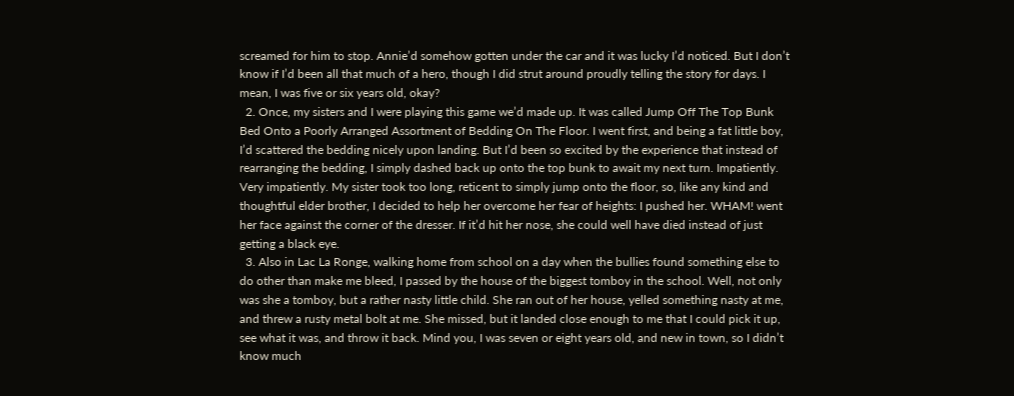screamed for him to stop. Annie’d somehow gotten under the car and it was lucky I’d noticed. But I don’t know if I’d been all that much of a hero, though I did strut around proudly telling the story for days. I mean, I was five or six years old, okay?
  2. Once, my sisters and I were playing this game we’d made up. It was called Jump Off The Top Bunk Bed Onto a Poorly Arranged Assortment of Bedding On The Floor. I went first, and being a fat little boy, I’d scattered the bedding nicely upon landing. But I’d been so excited by the experience that instead of rearranging the bedding, I simply dashed back up onto the top bunk to await my next turn. Impatiently. Very impatiently. My sister took too long, reticent to simply jump onto the floor, so, like any kind and thoughtful elder brother, I decided to help her overcome her fear of heights: I pushed her. WHAM! went her face against the corner of the dresser. If it’d hit her nose, she could well have died instead of just getting a black eye.
  3. Also in Lac La Ronge, walking home from school on a day when the bullies found something else to do other than make me bleed, I passed by the house of the biggest tomboy in the school. Well, not only was she a tomboy, but a rather nasty little child. She ran out of her house, yelled something nasty at me, and threw a rusty metal bolt at me. She missed, but it landed close enough to me that I could pick it up, see what it was, and throw it back. Mind you, I was seven or eight years old, and new in town, so I didn’t know much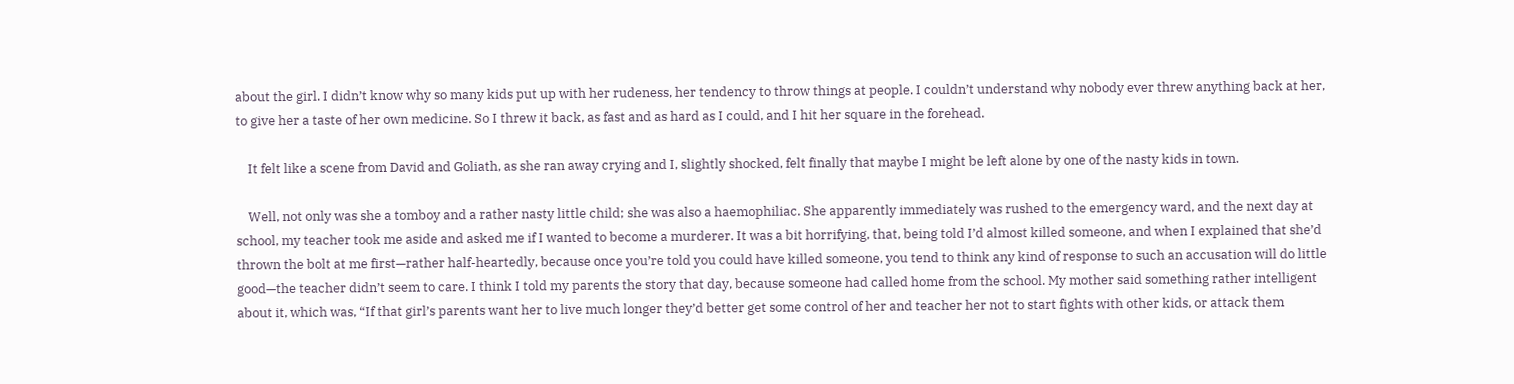about the girl. I didn’t know why so many kids put up with her rudeness, her tendency to throw things at people. I couldn’t understand why nobody ever threw anything back at her, to give her a taste of her own medicine. So I threw it back, as fast and as hard as I could, and I hit her square in the forehead.

    It felt like a scene from David and Goliath, as she ran away crying and I, slightly shocked, felt finally that maybe I might be left alone by one of the nasty kids in town.

    Well, not only was she a tomboy and a rather nasty little child; she was also a haemophiliac. She apparently immediately was rushed to the emergency ward, and the next day at school, my teacher took me aside and asked me if I wanted to become a murderer. It was a bit horrifying, that, being told I’d almost killed someone, and when I explained that she’d thrown the bolt at me first—rather half-heartedly, because once you’re told you could have killed someone, you tend to think any kind of response to such an accusation will do little good—the teacher didn’t seem to care. I think I told my parents the story that day, because someone had called home from the school. My mother said something rather intelligent about it, which was, “If that girl’s parents want her to live much longer they’d better get some control of her and teacher her not to start fights with other kids, or attack them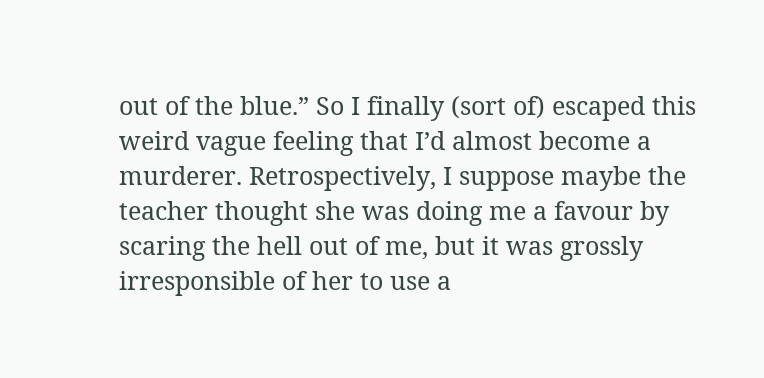out of the blue.” So I finally (sort of) escaped this weird vague feeling that I’d almost become a murderer. Retrospectively, I suppose maybe the teacher thought she was doing me a favour by scaring the hell out of me, but it was grossly irresponsible of her to use a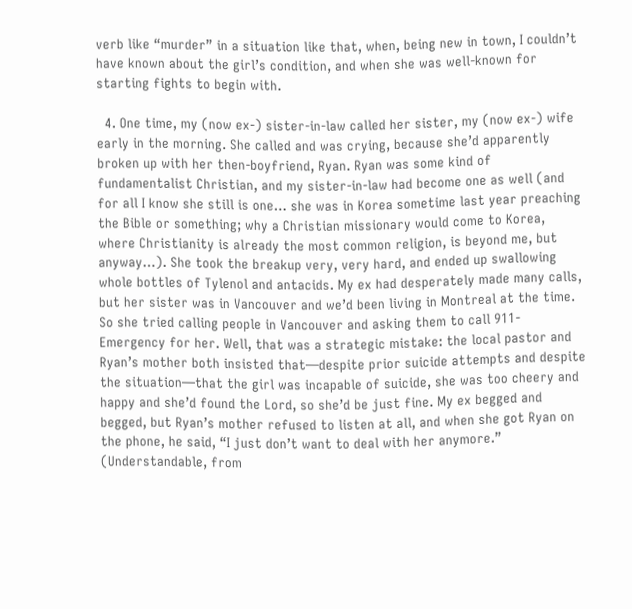verb like “murder” in a situation like that, when, being new in town, I couldn’t have known about the girl’s condition, and when she was well-known for starting fights to begin with.

  4. One time, my (now ex-) sister-in-law called her sister, my (now ex-) wife early in the morning. She called and was crying, because she’d apparently broken up with her then-boyfriend, Ryan. Ryan was some kind of fundamentalist Christian, and my sister-in-law had become one as well (and for all I know she still is one… she was in Korea sometime last year preaching the Bible or something; why a Christian missionary would come to Korea, where Christianity is already the most common religion, is beyond me, but anyway…). She took the breakup very, very hard, and ended up swallowing whole bottles of Tylenol and antacids. My ex had desperately made many calls, but her sister was in Vancouver and we’d been living in Montreal at the time. So she tried calling people in Vancouver and asking them to call 911-Emergency for her. Well, that was a strategic mistake: the local pastor and Ryan’s mother both insisted that—despite prior suicide attempts and despite the situation—that the girl was incapable of suicide, she was too cheery and happy and she’d found the Lord, so she’d be just fine. My ex begged and begged, but Ryan’s mother refused to listen at all, and when she got Ryan on the phone, he said, “I just don’t want to deal with her anymore.” (Understandable, from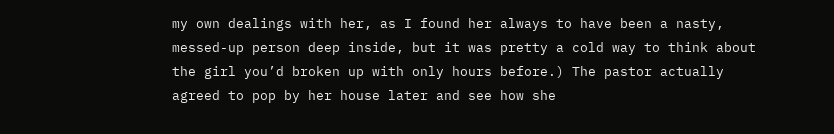my own dealings with her, as I found her always to have been a nasty, messed-up person deep inside, but it was pretty a cold way to think about the girl you’d broken up with only hours before.) The pastor actually agreed to pop by her house later and see how she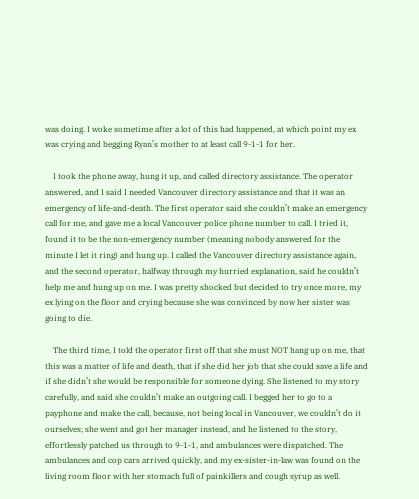was doing. I woke sometime after a lot of this had happened, at which point my ex was crying and begging Ryan’s mother to at least call 9-1-1 for her.

    I took the phone away, hung it up, and called directory assistance. The operator answered, and I said I needed Vancouver directory assistance and that it was an emergency of life-and-death. The first operator said she couldn’t make an emergency call for me, and gave me a local Vancouver police phone number to call. I tried it, found it to be the non-emergency number (meaning nobody answered for the minute I let it ring) and hung up. I called the Vancouver directory assistance again, and the second operator, halfway through my hurried explanation, said he couldn’t help me and hung up on me. I was pretty shocked but decided to try once more, my ex lying on the floor and crying because she was convinced by now her sister was going to die.

    The third time, I told the operator first off that she must NOT hang up on me, that this was a matter of life and death, that if she did her job that she could save a life and if she didn’t she would be responsible for someone dying. She listened to my story carefully, and said she couldn’t make an outgoing call. I begged her to go to a payphone and make the call, because, not being local in Vancouver, we couldn’t do it ourselves; she went and got her manager instead, and he listened to the story, effortlessly patched us through to 9-1-1, and ambulances were dispatched. The ambulances and cop cars arrived quickly, and my ex-sister-in-law was found on the living room floor with her stomach full of painkillers and cough syrup as well.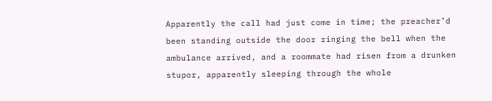Apparently the call had just come in time; the preacher’d been standing outside the door ringing the bell when the ambulance arrived, and a roommate had risen from a drunken stupor, apparently sleeping through the whole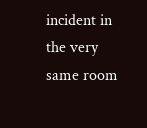incident in the very same room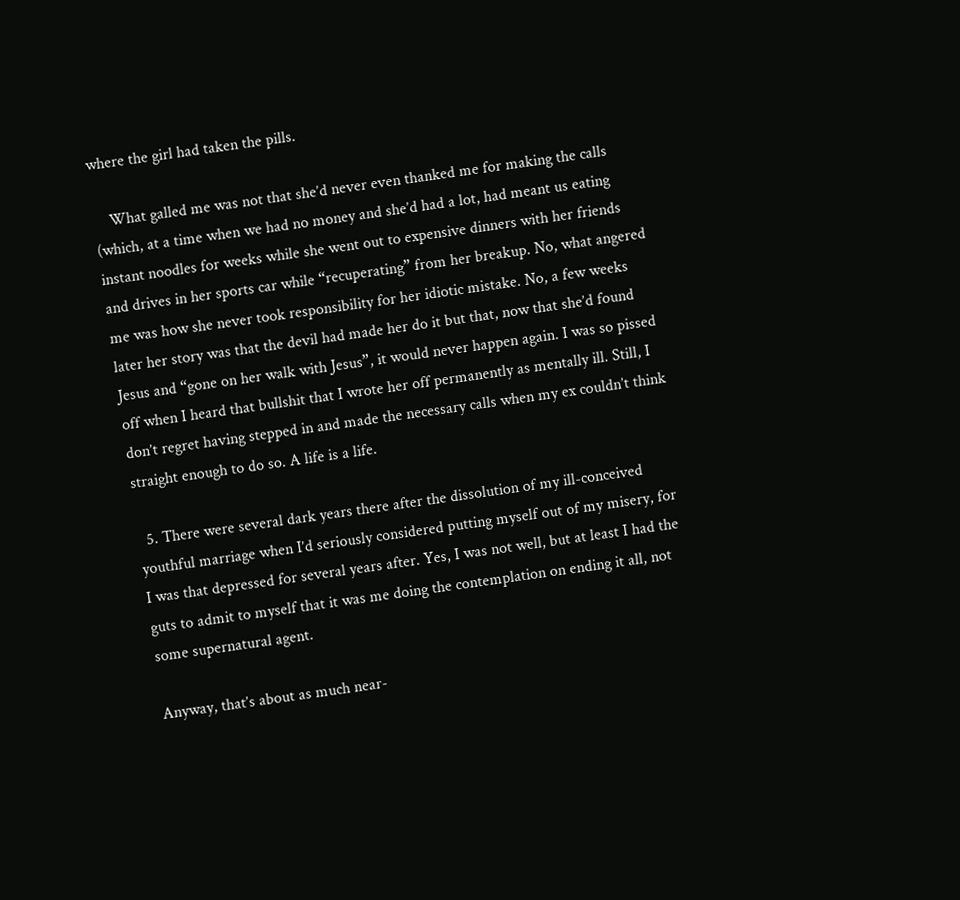where the girl had taken the pills.

    What galled me was not that she’d never even thanked me for making the calls (which, at a time when we had no money and she’d had a lot, had meant us eating instant noodles for weeks while she went out to expensive dinners with her friends and drives in her sports car while “recuperating” from her breakup. No, what angered me was how she never took responsibility for her idiotic mistake. No, a few weeks later her story was that the devil had made her do it but that, now that she’d found Jesus and “gone on her walk with Jesus”, it would never happen again. I was so pissed off when I heard that bullshit that I wrote her off permanently as mentally ill. Still, I don’t regret having stepped in and made the necessary calls when my ex couldn’t think straight enough to do so. A life is a life.

  5. There were several dark years there after the dissolution of my ill-conceived youthful marriage when I’d seriously considered putting myself out of my misery, for I was that depressed for several years after. Yes, I was not well, but at least I had the guts to admit to myself that it was me doing the contemplation on ending it all, not some supernatural agent.

Anyway, that’s about as much near-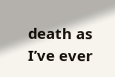death as I’ve ever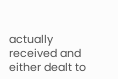actually received and either dealt to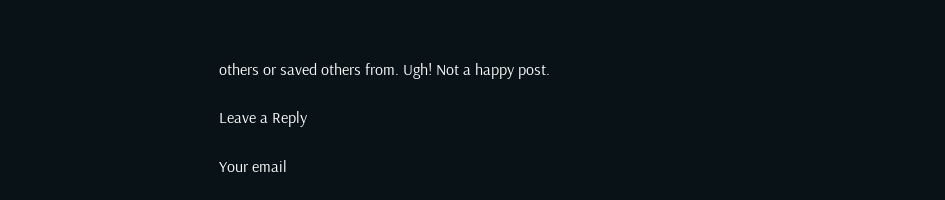others or saved others from. Ugh! Not a happy post.

Leave a Reply

Your email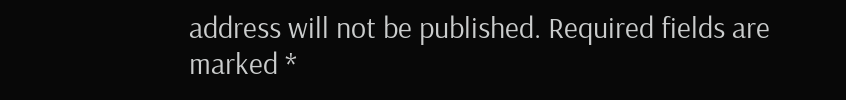address will not be published. Required fields are marked *